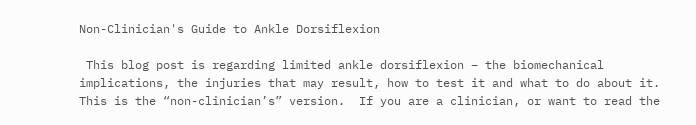Non-Clinician's Guide to Ankle Dorsiflexion

 This blog post is regarding limited ankle dorsiflexion – the biomechanical implications, the injuries that may result, how to test it and what to do about it.  This is the “non-clinician’s” version.  If you are a clinician, or want to read the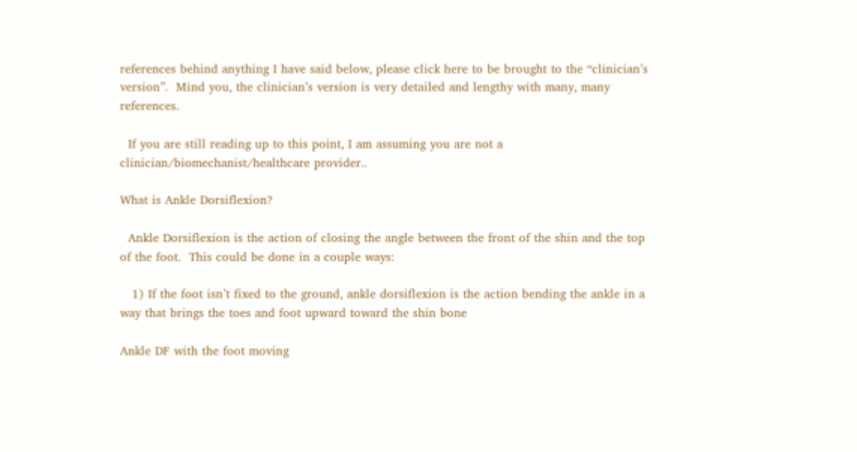references behind anything I have said below, please click here to be brought to the “clinician’s version”.  Mind you, the clinician’s version is very detailed and lengthy with many, many references.

  If you are still reading up to this point, I am assuming you are not a clinician/biomechanist/healthcare provider..

What is Ankle Dorsiflexion?

  Ankle Dorsiflexion is the action of closing the angle between the front of the shin and the top of the foot.  This could be done in a couple ways:

   1) If the foot isn’t fixed to the ground, ankle dorsiflexion is the action bending the ankle in a way that brings the toes and foot upward toward the shin bone

Ankle DF with the foot moving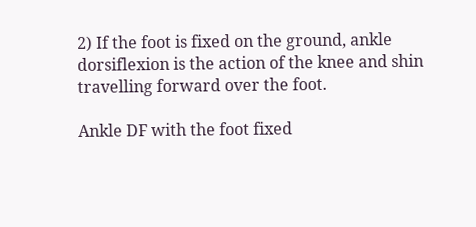2) If the foot is fixed on the ground, ankle dorsiflexion is the action of the knee and shin travelling forward over the foot.

Ankle DF with the foot fixed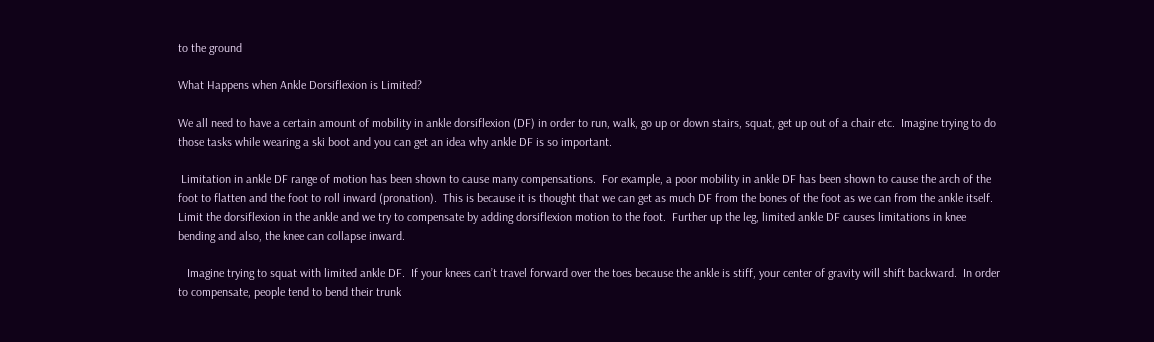to the ground

What Happens when Ankle Dorsiflexion is Limited?

We all need to have a certain amount of mobility in ankle dorsiflexion (DF) in order to run, walk, go up or down stairs, squat, get up out of a chair etc.  Imagine trying to do those tasks while wearing a ski boot and you can get an idea why ankle DF is so important.

 Limitation in ankle DF range of motion has been shown to cause many compensations.  For example, a poor mobility in ankle DF has been shown to cause the arch of the foot to flatten and the foot to roll inward (pronation).  This is because it is thought that we can get as much DF from the bones of the foot as we can from the ankle itself.  Limit the dorsiflexion in the ankle and we try to compensate by adding dorsiflexion motion to the foot.  Further up the leg, limited ankle DF causes limitations in knee bending and also, the knee can collapse inward.

   Imagine trying to squat with limited ankle DF.  If your knees can’t travel forward over the toes because the ankle is stiff, your center of gravity will shift backward.  In order to compensate, people tend to bend their trunk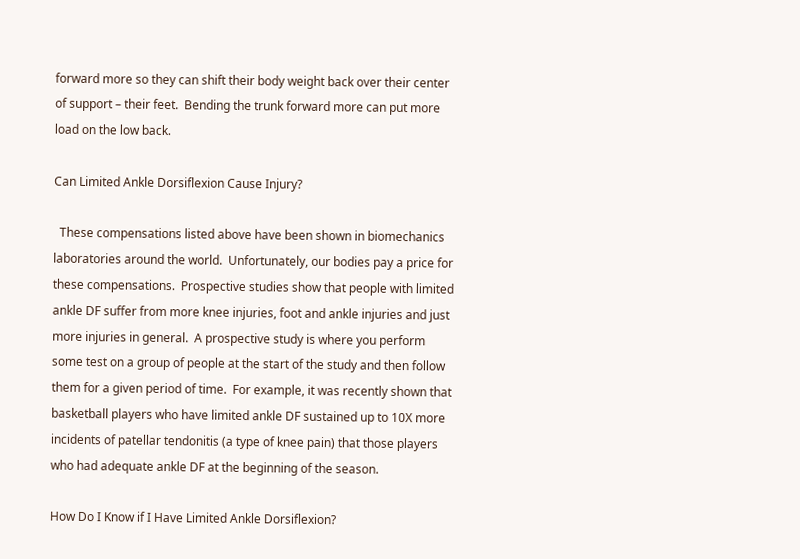forward more so they can shift their body weight back over their center of support – their feet.  Bending the trunk forward more can put more load on the low back.

Can Limited Ankle Dorsiflexion Cause Injury?

  These compensations listed above have been shown in biomechanics laboratories around the world.  Unfortunately, our bodies pay a price for these compensations.  Prospective studies show that people with limited ankle DF suffer from more knee injuries, foot and ankle injuries and just more injuries in general.  A prospective study is where you perform some test on a group of people at the start of the study and then follow them for a given period of time.  For example, it was recently shown that basketball players who have limited ankle DF sustained up to 10X more incidents of patellar tendonitis (a type of knee pain) that those players who had adequate ankle DF at the beginning of the season.

How Do I Know if I Have Limited Ankle Dorsiflexion?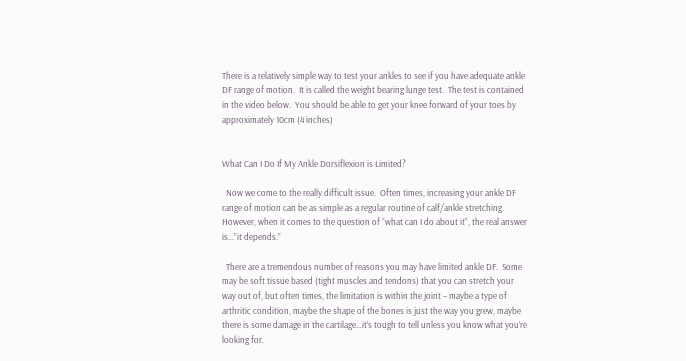There is a relatively simple way to test your ankles to see if you have adequate ankle DF range of motion.  It is called the weight bearing lunge test.  The test is contained in the video below.  You should be able to get your knee forward of your toes by approximately 10cm (4 inches)


What Can I Do If My Ankle Dorsiflexion is Limited?

  Now we come to the really difficult issue.  Often times, increasing your ankle DF range of motion can be as simple as a regular routine of calf/ankle stretching.  However, when it comes to the question of “what can I do about it“, the real answer is…”it depends.”

  There are a tremendous number of reasons you may have limited ankle DF.  Some may be soft tissue based (tight muscles and tendons) that you can stretch your way out of, but often times, the limitation is within the joint – maybe a type of arthritic condition, maybe the shape of the bones is just the way you grew, maybe there is some damage in the cartilage…it’s tough to tell unless you know what you’re looking for.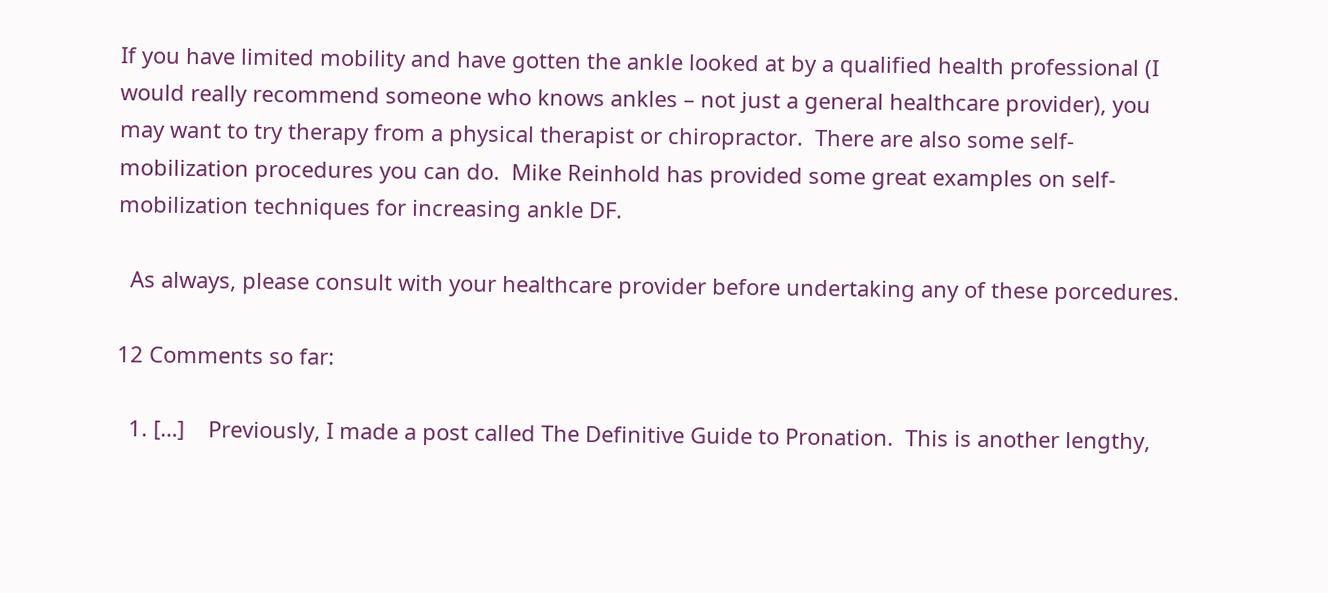If you have limited mobility and have gotten the ankle looked at by a qualified health professional (I would really recommend someone who knows ankles – not just a general healthcare provider), you may want to try therapy from a physical therapist or chiropractor.  There are also some self-mobilization procedures you can do.  Mike Reinhold has provided some great examples on self-mobilization techniques for increasing ankle DF.

  As always, please consult with your healthcare provider before undertaking any of these porcedures.

12 Comments so far:

  1. […]    Previously, I made a post called The Definitive Guide to Pronation.  This is another lengthy,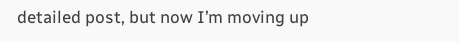detailed post, but now I’m moving up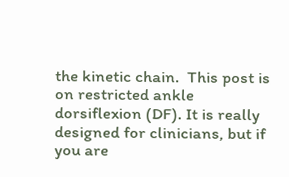the kinetic chain.  This post is on restricted ankle dorsiflexion (DF). It is really designed for clinicians, but if you are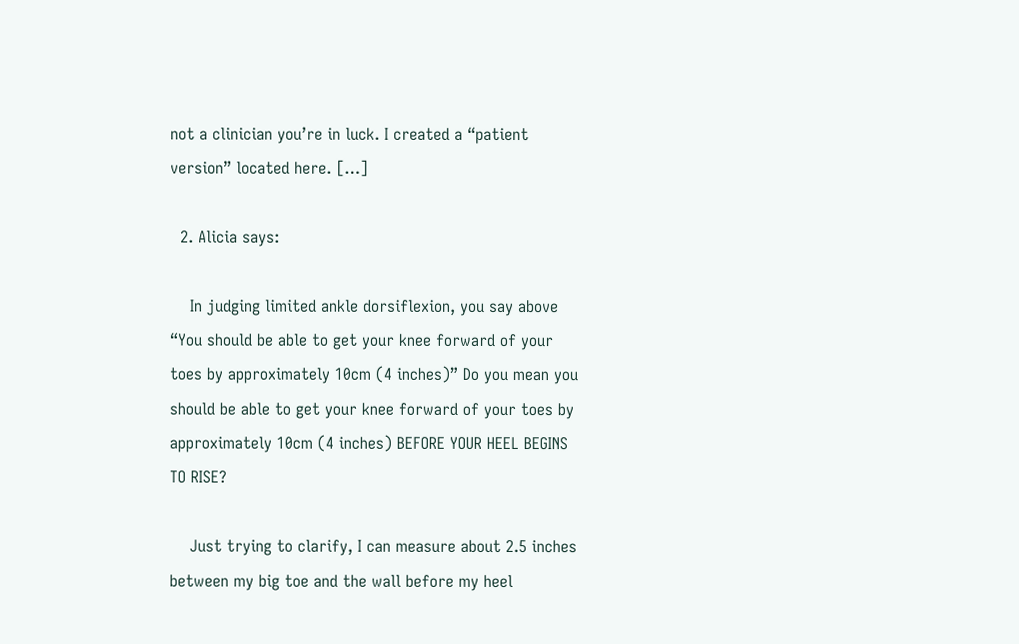not a clinician you’re in luck. I created a “patient version” located here. […]

  2. Alicia says:

    In judging limited ankle dorsiflexion, you say above “You should be able to get your knee forward of your toes by approximately 10cm (4 inches)” Do you mean you should be able to get your knee forward of your toes by approximately 10cm (4 inches) BEFORE YOUR HEEL BEGINS TO RISE?

    Just trying to clarify, I can measure about 2.5 inches between my big toe and the wall before my heel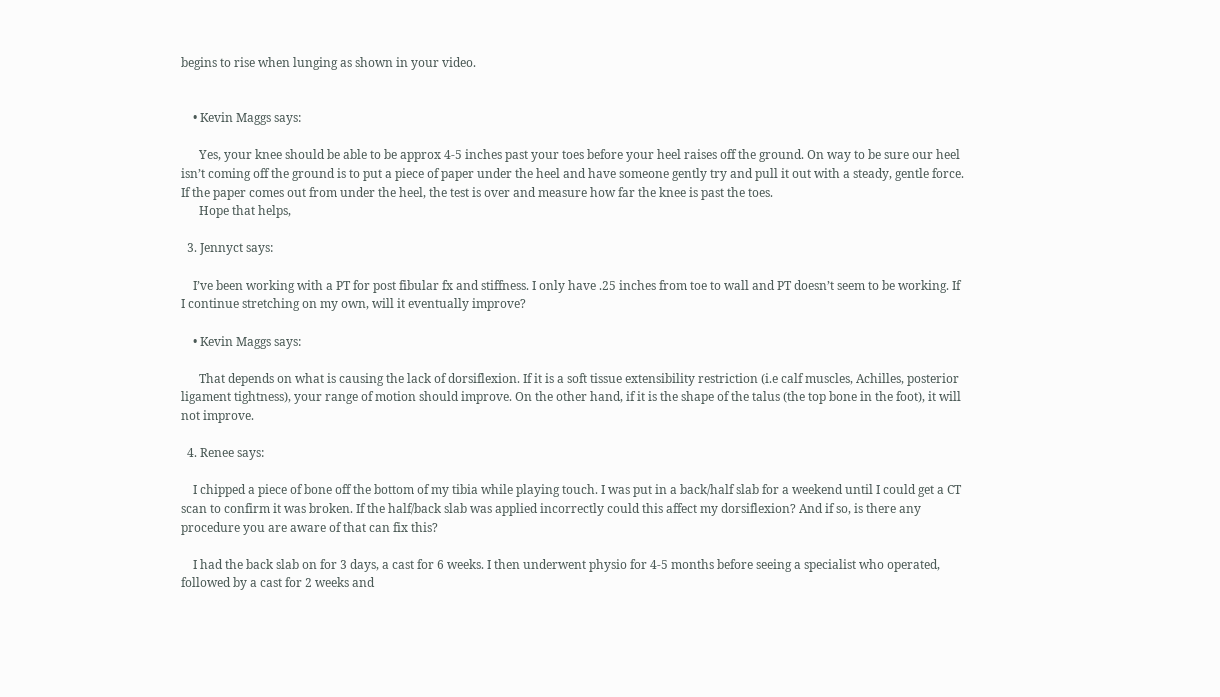begins to rise when lunging as shown in your video.


    • Kevin Maggs says:

      Yes, your knee should be able to be approx 4-5 inches past your toes before your heel raises off the ground. On way to be sure our heel isn’t coming off the ground is to put a piece of paper under the heel and have someone gently try and pull it out with a steady, gentle force. If the paper comes out from under the heel, the test is over and measure how far the knee is past the toes.
      Hope that helps,

  3. Jennyct says:

    I’ve been working with a PT for post fibular fx and stiffness. I only have .25 inches from toe to wall and PT doesn’t seem to be working. If I continue stretching on my own, will it eventually improve?

    • Kevin Maggs says:

      That depends on what is causing the lack of dorsiflexion. If it is a soft tissue extensibility restriction (i.e calf muscles, Achilles, posterior ligament tightness), your range of motion should improve. On the other hand, if it is the shape of the talus (the top bone in the foot), it will not improve.

  4. Renee says:

    I chipped a piece of bone off the bottom of my tibia while playing touch. I was put in a back/half slab for a weekend until I could get a CT scan to confirm it was broken. If the half/back slab was applied incorrectly could this affect my dorsiflexion? And if so, is there any procedure you are aware of that can fix this?

    I had the back slab on for 3 days, a cast for 6 weeks. I then underwent physio for 4-5 months before seeing a specialist who operated, followed by a cast for 2 weeks and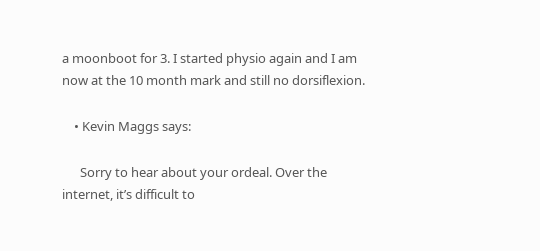a moonboot for 3. I started physio again and I am now at the 10 month mark and still no dorsiflexion.

    • Kevin Maggs says:

      Sorry to hear about your ordeal. Over the internet, it’s difficult to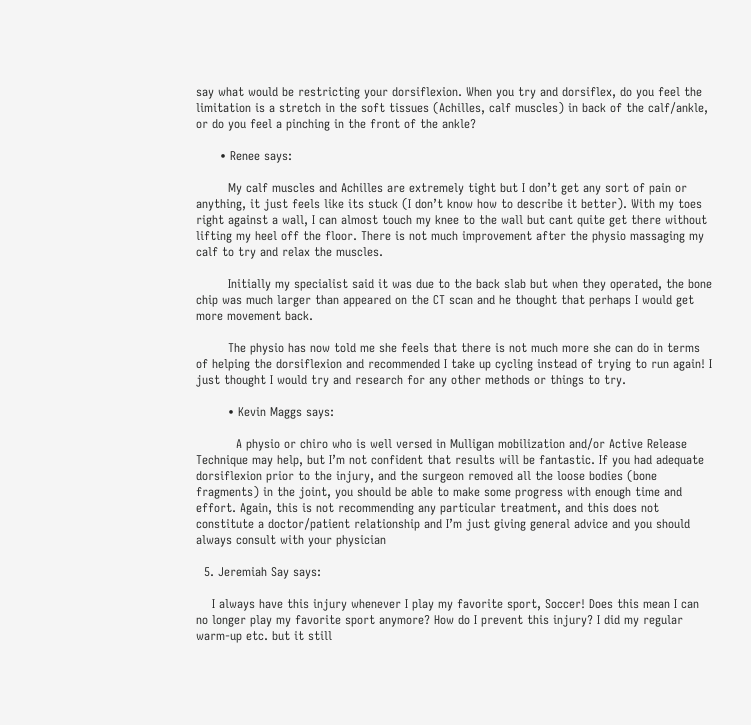say what would be restricting your dorsiflexion. When you try and dorsiflex, do you feel the limitation is a stretch in the soft tissues (Achilles, calf muscles) in back of the calf/ankle, or do you feel a pinching in the front of the ankle?

      • Renee says:

        My calf muscles and Achilles are extremely tight but I don’t get any sort of pain or anything, it just feels like its stuck (I don’t know how to describe it better). With my toes right against a wall, I can almost touch my knee to the wall but cant quite get there without lifting my heel off the floor. There is not much improvement after the physio massaging my calf to try and relax the muscles.

        Initially my specialist said it was due to the back slab but when they operated, the bone chip was much larger than appeared on the CT scan and he thought that perhaps I would get more movement back.

        The physio has now told me she feels that there is not much more she can do in terms of helping the dorsiflexion and recommended I take up cycling instead of trying to run again! I just thought I would try and research for any other methods or things to try.

        • Kevin Maggs says:

          A physio or chiro who is well versed in Mulligan mobilization and/or Active Release Technique may help, but I’m not confident that results will be fantastic. If you had adequate dorsiflexion prior to the injury, and the surgeon removed all the loose bodies (bone fragments) in the joint, you should be able to make some progress with enough time and effort. Again, this is not recommending any particular treatment, and this does not constitute a doctor/patient relationship and I’m just giving general advice and you should always consult with your physician

  5. Jeremiah Say says:

    I always have this injury whenever I play my favorite sport, Soccer! Does this mean I can no longer play my favorite sport anymore? How do I prevent this injury? I did my regular warm-up etc. but it still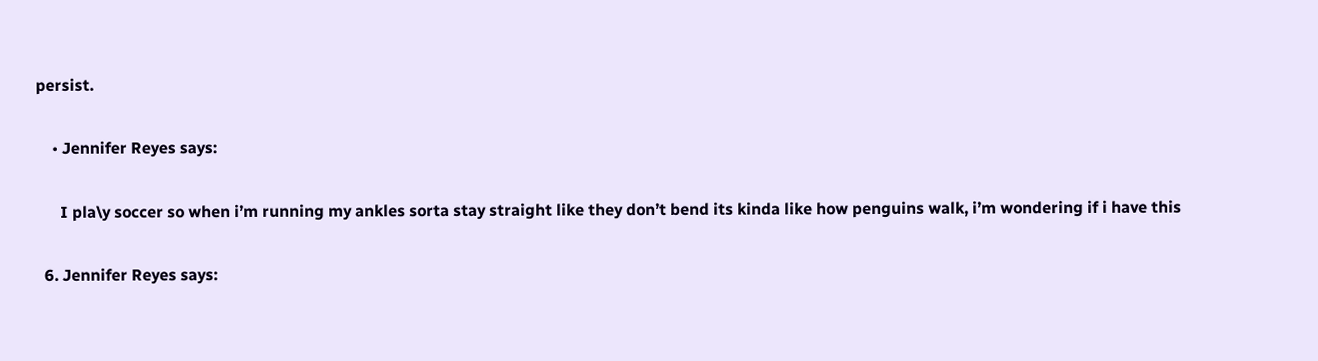persist.

    • Jennifer Reyes says:

      I pla\y soccer so when i’m running my ankles sorta stay straight like they don’t bend its kinda like how penguins walk, i’m wondering if i have this

  6. Jennifer Reyes says: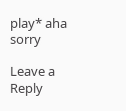play* aha sorry

Leave a Reply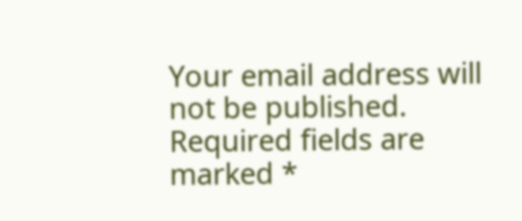Your email address will not be published. Required fields are marked *